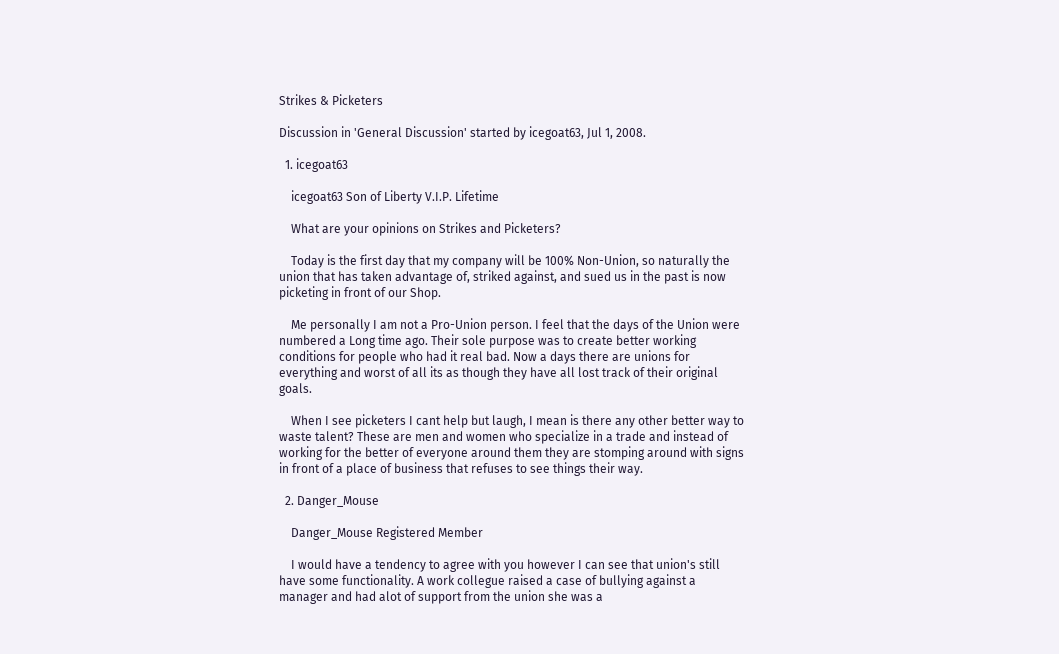Strikes & Picketers

Discussion in 'General Discussion' started by icegoat63, Jul 1, 2008.

  1. icegoat63

    icegoat63 Son of Liberty V.I.P. Lifetime

    What are your opinions on Strikes and Picketers?

    Today is the first day that my company will be 100% Non-Union, so naturally the union that has taken advantage of, striked against, and sued us in the past is now picketing in front of our Shop.

    Me personally I am not a Pro-Union person. I feel that the days of the Union were numbered a Long time ago. Their sole purpose was to create better working conditions for people who had it real bad. Now a days there are unions for everything and worst of all its as though they have all lost track of their original goals.

    When I see picketers I cant help but laugh, I mean is there any other better way to waste talent? These are men and women who specialize in a trade and instead of working for the better of everyone around them they are stomping around with signs in front of a place of business that refuses to see things their way.

  2. Danger_Mouse

    Danger_Mouse Registered Member

    I would have a tendency to agree with you however I can see that union's still have some functionality. A work collegue raised a case of bullying against a manager and had alot of support from the union she was a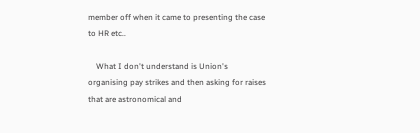member off when it came to presenting the case to HR etc..

    What I don't understand is Union's organising pay strikes and then asking for raises that are astronomical and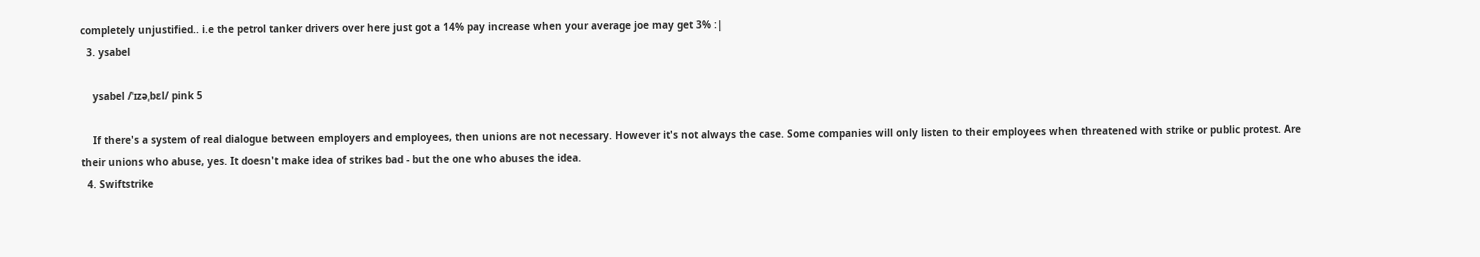completely unjustified.. i.e the petrol tanker drivers over here just got a 14% pay increase when your average joe may get 3% :|
  3. ysabel

    ysabel /ˈɪzəˌbɛl/ pink 5

    If there's a system of real dialogue between employers and employees, then unions are not necessary. However it's not always the case. Some companies will only listen to their employees when threatened with strike or public protest. Are their unions who abuse, yes. It doesn't make idea of strikes bad - but the one who abuses the idea.
  4. Swiftstrike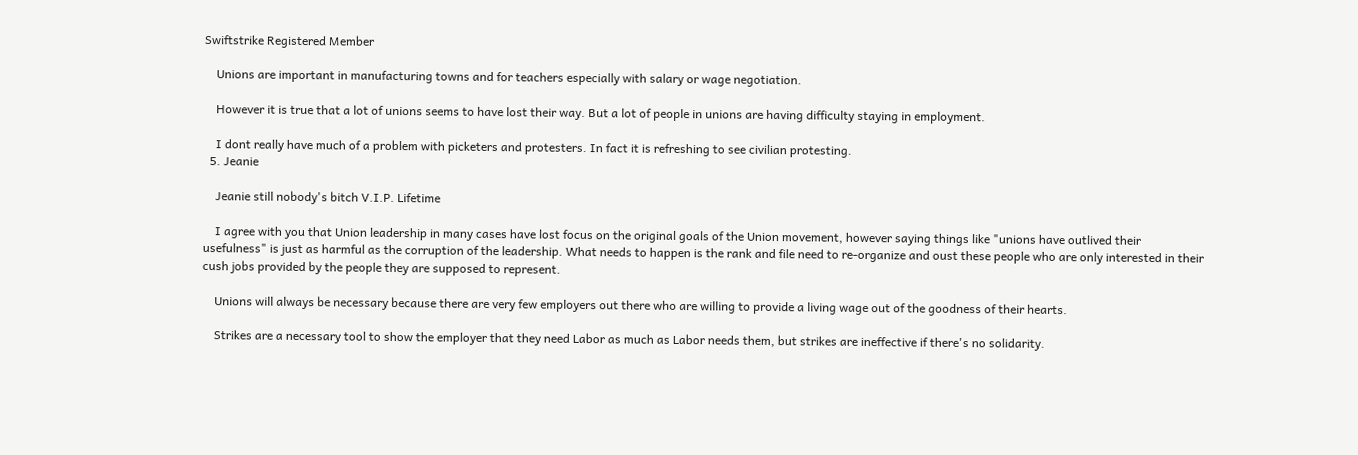Swiftstrike Registered Member

    Unions are important in manufacturing towns and for teachers especially with salary or wage negotiation.

    However it is true that a lot of unions seems to have lost their way. But a lot of people in unions are having difficulty staying in employment.

    I dont really have much of a problem with picketers and protesters. In fact it is refreshing to see civilian protesting.
  5. Jeanie

    Jeanie still nobody's bitch V.I.P. Lifetime

    I agree with you that Union leadership in many cases have lost focus on the original goals of the Union movement, however saying things like "unions have outlived their usefulness" is just as harmful as the corruption of the leadership. What needs to happen is the rank and file need to re-organize and oust these people who are only interested in their cush jobs provided by the people they are supposed to represent.

    Unions will always be necessary because there are very few employers out there who are willing to provide a living wage out of the goodness of their hearts.

    Strikes are a necessary tool to show the employer that they need Labor as much as Labor needs them, but strikes are ineffective if there's no solidarity.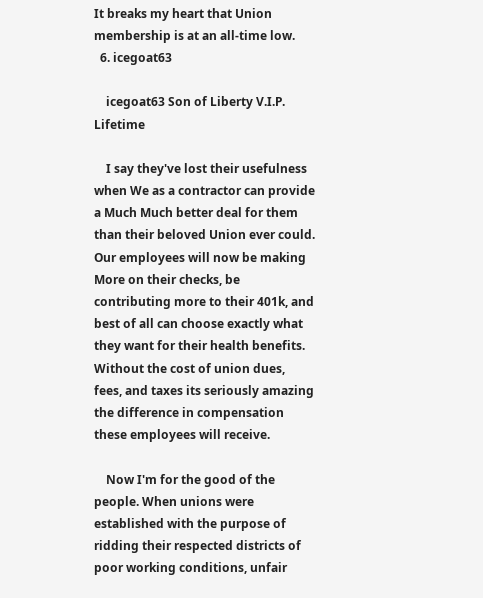It breaks my heart that Union membership is at an all-time low.
  6. icegoat63

    icegoat63 Son of Liberty V.I.P. Lifetime

    I say they've lost their usefulness when We as a contractor can provide a Much Much better deal for them than their beloved Union ever could. Our employees will now be making More on their checks, be contributing more to their 401k, and best of all can choose exactly what they want for their health benefits. Without the cost of union dues, fees, and taxes its seriously amazing the difference in compensation these employees will receive.

    Now I'm for the good of the people. When unions were established with the purpose of ridding their respected districts of poor working conditions, unfair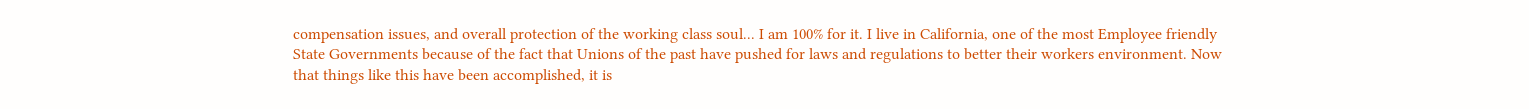compensation issues, and overall protection of the working class soul... I am 100% for it. I live in California, one of the most Employee friendly State Governments because of the fact that Unions of the past have pushed for laws and regulations to better their workers environment. Now that things like this have been accomplished, it is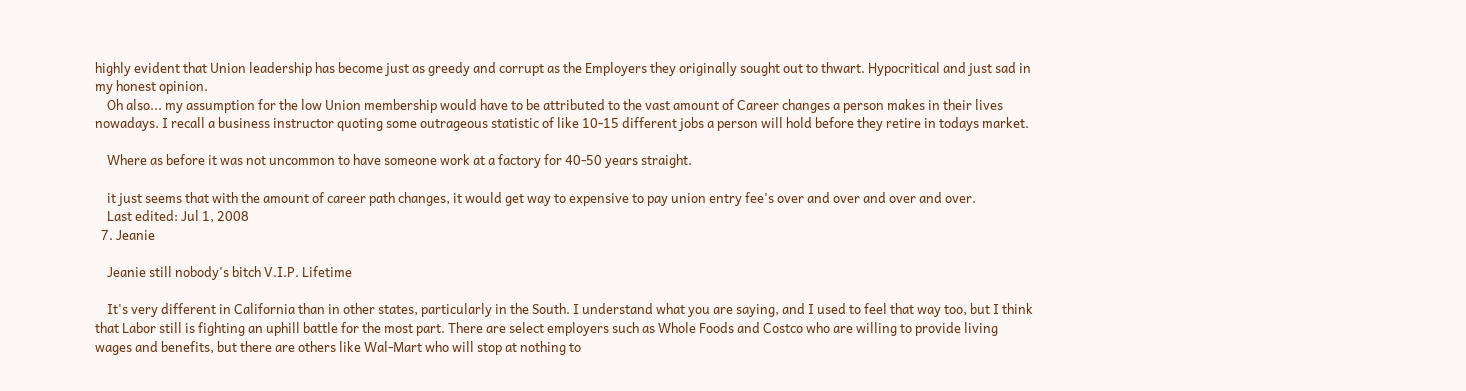highly evident that Union leadership has become just as greedy and corrupt as the Employers they originally sought out to thwart. Hypocritical and just sad in my honest opinion.
    Oh also... my assumption for the low Union membership would have to be attributed to the vast amount of Career changes a person makes in their lives nowadays. I recall a business instructor quoting some outrageous statistic of like 10-15 different jobs a person will hold before they retire in todays market.

    Where as before it was not uncommon to have someone work at a factory for 40-50 years straight.

    it just seems that with the amount of career path changes, it would get way to expensive to pay union entry fee's over and over and over and over.
    Last edited: Jul 1, 2008
  7. Jeanie

    Jeanie still nobody's bitch V.I.P. Lifetime

    It's very different in California than in other states, particularly in the South. I understand what you are saying, and I used to feel that way too, but I think that Labor still is fighting an uphill battle for the most part. There are select employers such as Whole Foods and Costco who are willing to provide living wages and benefits, but there are others like Wal-Mart who will stop at nothing to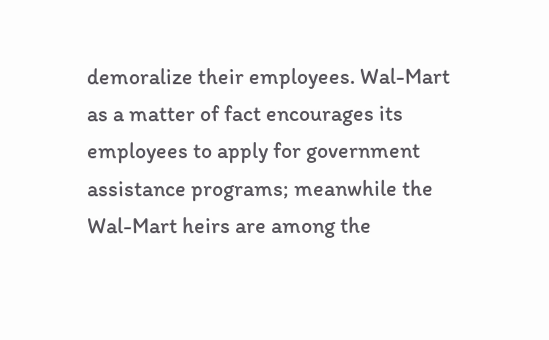demoralize their employees. Wal-Mart as a matter of fact encourages its employees to apply for government assistance programs; meanwhile the Wal-Mart heirs are among the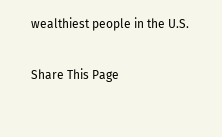wealthiest people in the U.S.

Share This Page